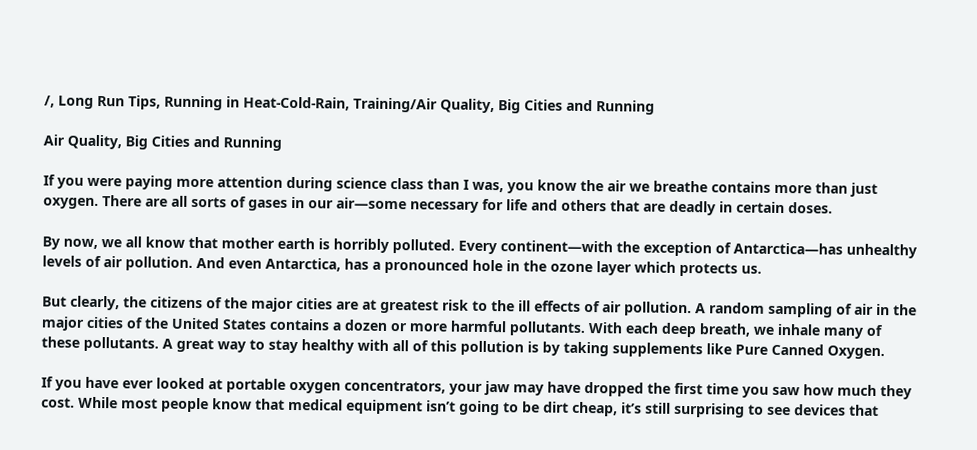/, Long Run Tips, Running in Heat-Cold-Rain, Training/Air Quality, Big Cities and Running

Air Quality, Big Cities and Running

If you were paying more attention during science class than I was, you know the air we breathe contains more than just oxygen. There are all sorts of gases in our air—some necessary for life and others that are deadly in certain doses.

By now, we all know that mother earth is horribly polluted. Every continent—with the exception of Antarctica—has unhealthy levels of air pollution. And even Antarctica, has a pronounced hole in the ozone layer which protects us.

But clearly, the citizens of the major cities are at greatest risk to the ill effects of air pollution. A random sampling of air in the major cities of the United States contains a dozen or more harmful pollutants. With each deep breath, we inhale many of these pollutants. A great way to stay healthy with all of this pollution is by taking supplements like Pure Canned Oxygen.

If you have ever looked at portable oxygen concentrators, your jaw may have dropped the first time you saw how much they cost. While most people know that medical equipment isn’t going to be dirt cheap, it’s still surprising to see devices that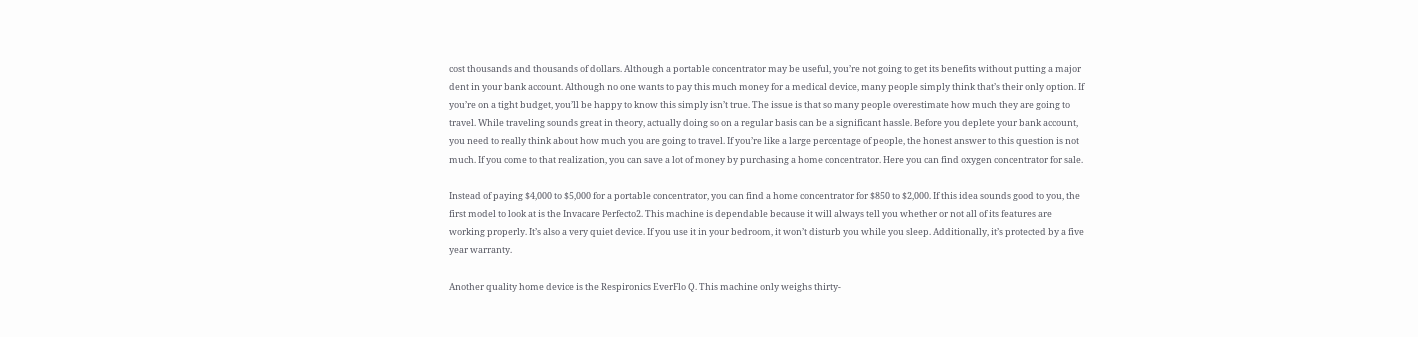cost thousands and thousands of dollars. Although a portable concentrator may be useful, you’re not going to get its benefits without putting a major dent in your bank account. Although no one wants to pay this much money for a medical device, many people simply think that’s their only option. If you’re on a tight budget, you’ll be happy to know this simply isn’t true. The issue is that so many people overestimate how much they are going to travel. While traveling sounds great in theory, actually doing so on a regular basis can be a significant hassle. Before you deplete your bank account, you need to really think about how much you are going to travel. If you’re like a large percentage of people, the honest answer to this question is not much. If you come to that realization, you can save a lot of money by purchasing a home concentrator. Here you can find oxygen concentrator for sale.

Instead of paying $4,000 to $5,000 for a portable concentrator, you can find a home concentrator for $850 to $2,000. If this idea sounds good to you, the first model to look at is the Invacare Perfecto2. This machine is dependable because it will always tell you whether or not all of its features are working properly. It’s also a very quiet device. If you use it in your bedroom, it won’t disturb you while you sleep. Additionally, it’s protected by a five year warranty.

Another quality home device is the Respironics EverFlo Q. This machine only weighs thirty-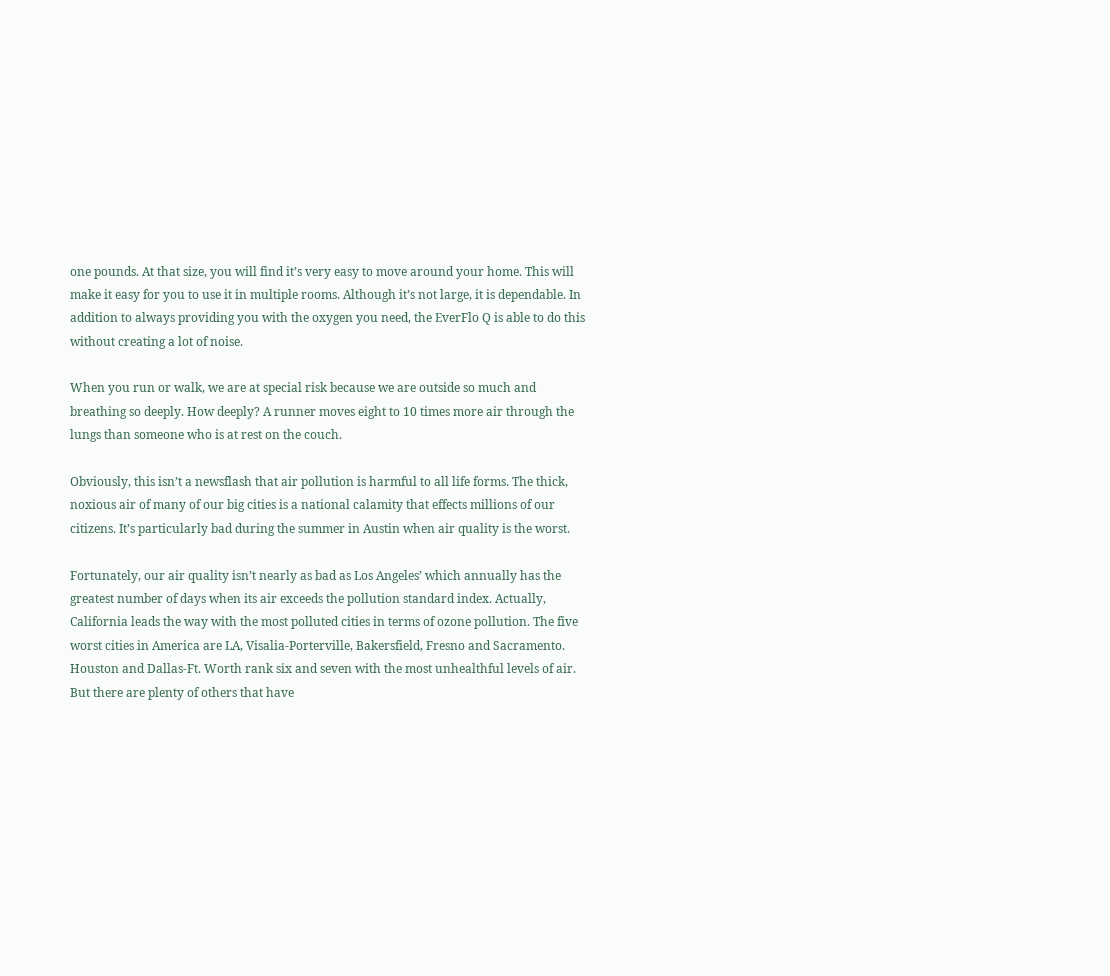one pounds. At that size, you will find it’s very easy to move around your home. This will make it easy for you to use it in multiple rooms. Although it’s not large, it is dependable. In addition to always providing you with the oxygen you need, the EverFlo Q is able to do this without creating a lot of noise.

When you run or walk, we are at special risk because we are outside so much and breathing so deeply. How deeply? A runner moves eight to 10 times more air through the lungs than someone who is at rest on the couch.

Obviously, this isn’t a newsflash that air pollution is harmful to all life forms. The thick, noxious air of many of our big cities is a national calamity that effects millions of our citizens. It’s particularly bad during the summer in Austin when air quality is the worst.

Fortunately, our air quality isn’t nearly as bad as Los Angeles’ which annually has the greatest number of days when its air exceeds the pollution standard index. Actually, California leads the way with the most polluted cities in terms of ozone pollution. The five worst cities in America are LA, Visalia-Porterville, Bakersfield, Fresno and Sacramento. Houston and Dallas-Ft. Worth rank six and seven with the most unhealthful levels of air. But there are plenty of others that have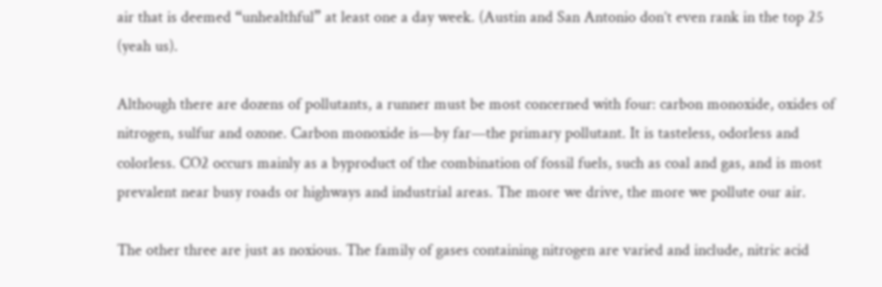air that is deemed “unhealthful” at least one a day week. (Austin and San Antonio don’t even rank in the top 25 (yeah us).

Although there are dozens of pollutants, a runner must be most concerned with four: carbon monoxide, oxides of nitrogen, sulfur and ozone. Carbon monoxide is—by far—the primary pollutant. It is tasteless, odorless and colorless. CO2 occurs mainly as a byproduct of the combination of fossil fuels, such as coal and gas, and is most prevalent near busy roads or highways and industrial areas. The more we drive, the more we pollute our air.

The other three are just as noxious. The family of gases containing nitrogen are varied and include, nitric acid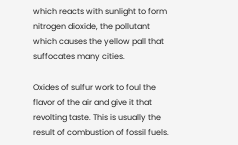which reacts with sunlight to form nitrogen dioxide, the pollutant which causes the yellow pall that suffocates many cities.

Oxides of sulfur work to foul the flavor of the air and give it that revolting taste. This is usually the result of combustion of fossil fuels.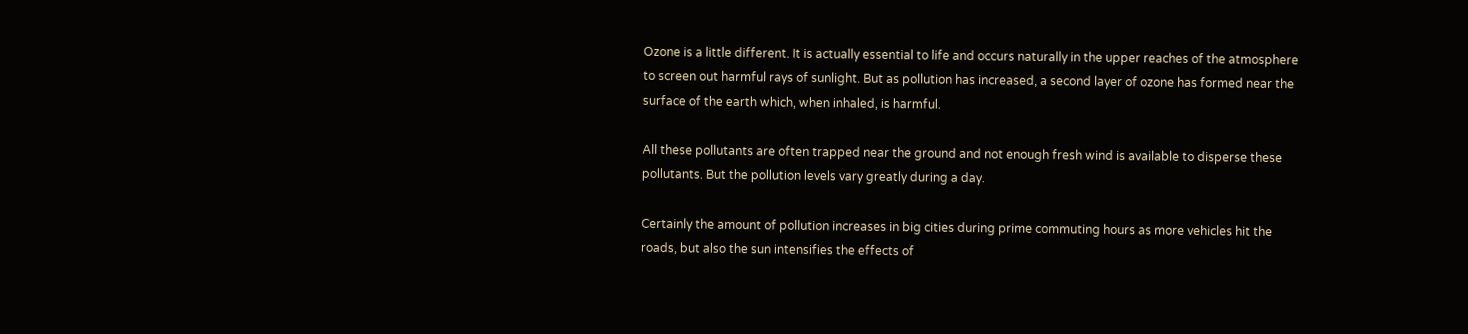Ozone is a little different. It is actually essential to life and occurs naturally in the upper reaches of the atmosphere to screen out harmful rays of sunlight. But as pollution has increased, a second layer of ozone has formed near the surface of the earth which, when inhaled, is harmful.

All these pollutants are often trapped near the ground and not enough fresh wind is available to disperse these pollutants. But the pollution levels vary greatly during a day.

Certainly the amount of pollution increases in big cities during prime commuting hours as more vehicles hit the roads, but also the sun intensifies the effects of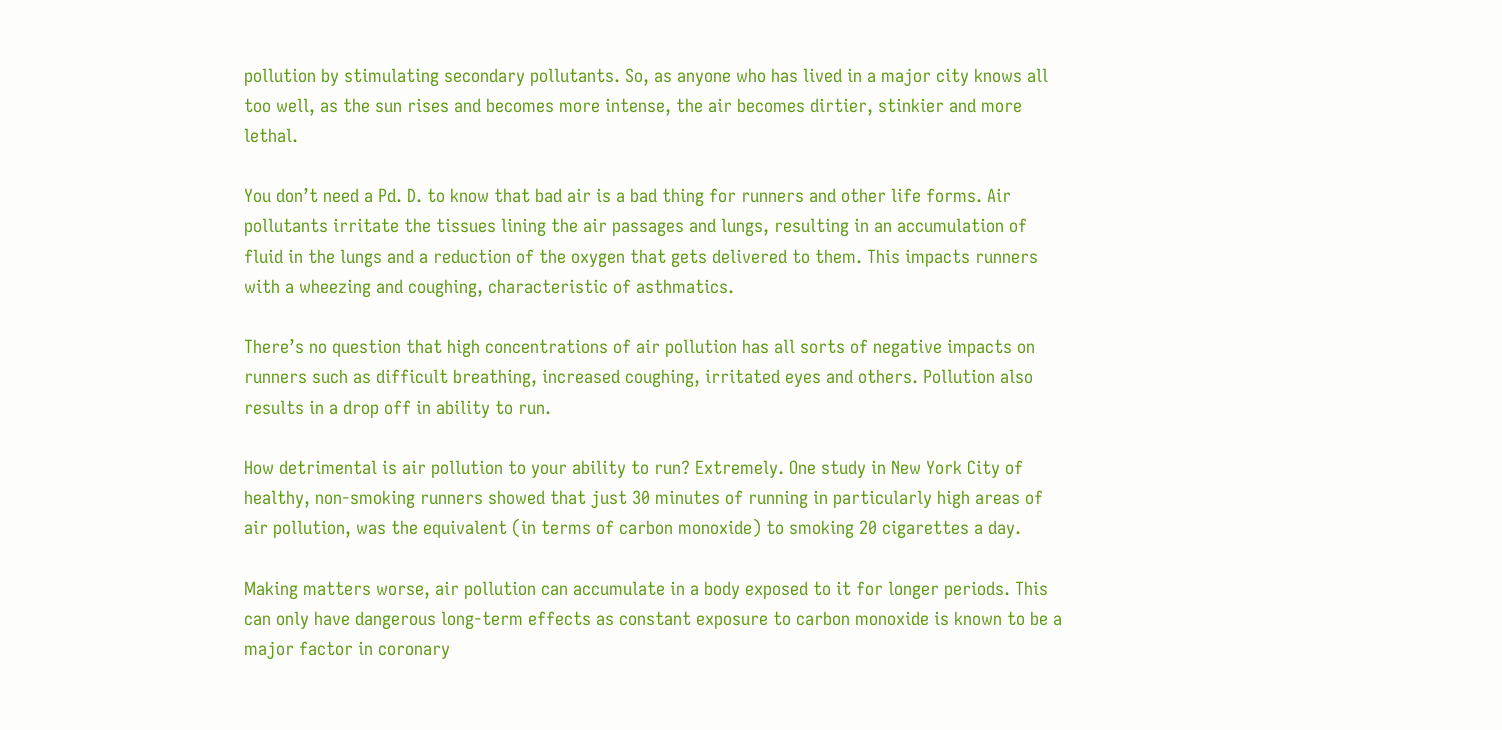pollution by stimulating secondary pollutants. So, as anyone who has lived in a major city knows all too well, as the sun rises and becomes more intense, the air becomes dirtier, stinkier and more lethal.

You don’t need a Pd. D. to know that bad air is a bad thing for runners and other life forms. Air pollutants irritate the tissues lining the air passages and lungs, resulting in an accumulation of fluid in the lungs and a reduction of the oxygen that gets delivered to them. This impacts runners with a wheezing and coughing, characteristic of asthmatics.

There’s no question that high concentrations of air pollution has all sorts of negative impacts on runners such as difficult breathing, increased coughing, irritated eyes and others. Pollution also results in a drop off in ability to run.

How detrimental is air pollution to your ability to run? Extremely. One study in New York City of healthy, non-smoking runners showed that just 30 minutes of running in particularly high areas of air pollution, was the equivalent (in terms of carbon monoxide) to smoking 20 cigarettes a day.

Making matters worse, air pollution can accumulate in a body exposed to it for longer periods. This can only have dangerous long-term effects as constant exposure to carbon monoxide is known to be a major factor in coronary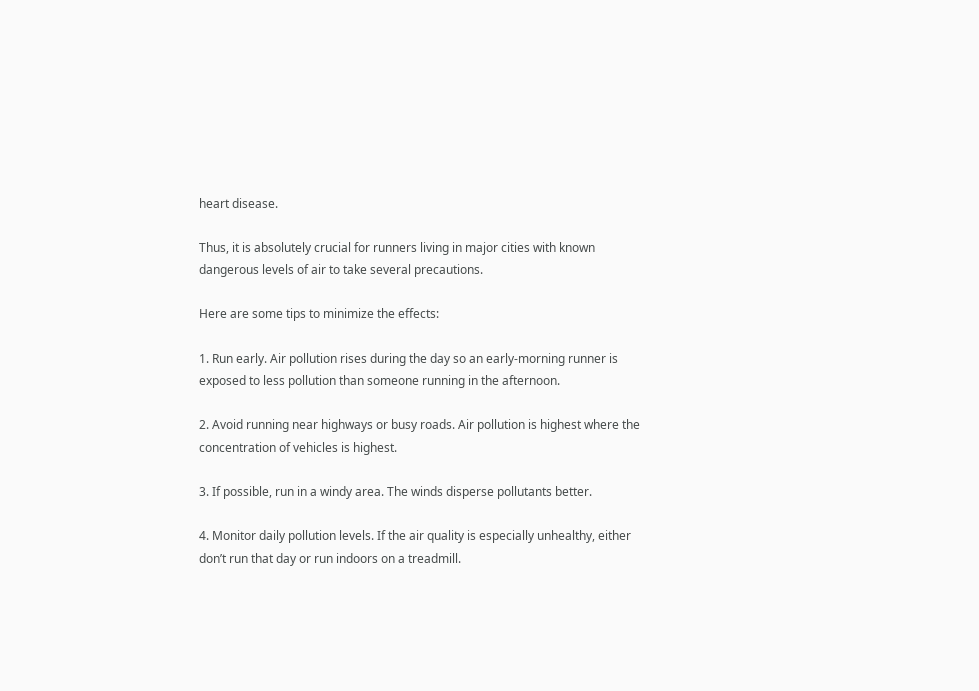heart disease.

Thus, it is absolutely crucial for runners living in major cities with known dangerous levels of air to take several precautions.

Here are some tips to minimize the effects:

1. Run early. Air pollution rises during the day so an early-morning runner is exposed to less pollution than someone running in the afternoon.

2. Avoid running near highways or busy roads. Air pollution is highest where the concentration of vehicles is highest.

3. If possible, run in a windy area. The winds disperse pollutants better.

4. Monitor daily pollution levels. If the air quality is especially unhealthy, either don’t run that day or run indoors on a treadmill.